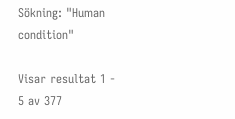Sökning: "Human condition"

Visar resultat 1 - 5 av 377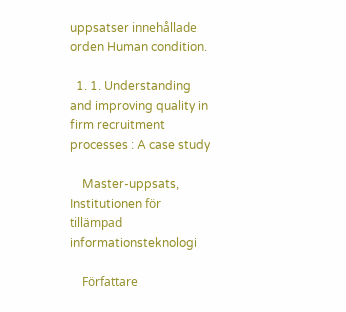uppsatser innehållade orden Human condition.

  1. 1. Understanding and improving quality in firm recruitment processes : A case study

    Master-uppsats, Institutionen för tillämpad informationsteknologi

    Författare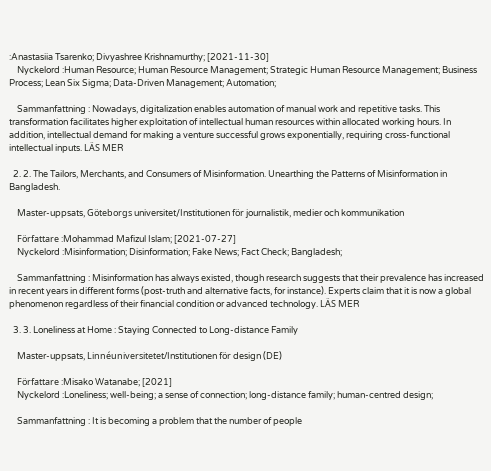:Anastasiia Tsarenko; Divyashree Krishnamurthy; [2021-11-30]
    Nyckelord :Human Resource; Human Resource Management; Strategic Human Resource Management; Business Process; Lean Six Sigma; Data-Driven Management; Automation;

    Sammanfattning : Nowadays, digitalization enables automation of manual work and repetitive tasks. This transformation facilitates higher exploitation of intellectual human resources within allocated working hours. In addition, intellectual demand for making a venture successful grows exponentially, requiring cross-functional intellectual inputs. LÄS MER

  2. 2. The Tailors, Merchants, and Consumers of Misinformation. Unearthing the Patterns of Misinformation in Bangladesh.

    Master-uppsats, Göteborgs universitet/Institutionen för journalistik, medier och kommunikation

    Författare :Mohammad Mafizul Islam; [2021-07-27]
    Nyckelord :Misinformation; Disinformation; Fake News; Fact Check; Bangladesh;

    Sammanfattning : Misinformation has always existed, though research suggests that their prevalence has increased in recent years in different forms (post-truth and alternative facts, for instance). Experts claim that it is now a global phenomenon regardless of their financial condition or advanced technology. LÄS MER

  3. 3. Loneliness at Home : Staying Connected to Long-distance Family

    Master-uppsats, Linnéuniversitetet/Institutionen för design (DE)

    Författare :Misako Watanabe; [2021]
    Nyckelord :Loneliness; well-being; a sense of connection; long-distance family; human-centred design;

    Sammanfattning : It is becoming a problem that the number of people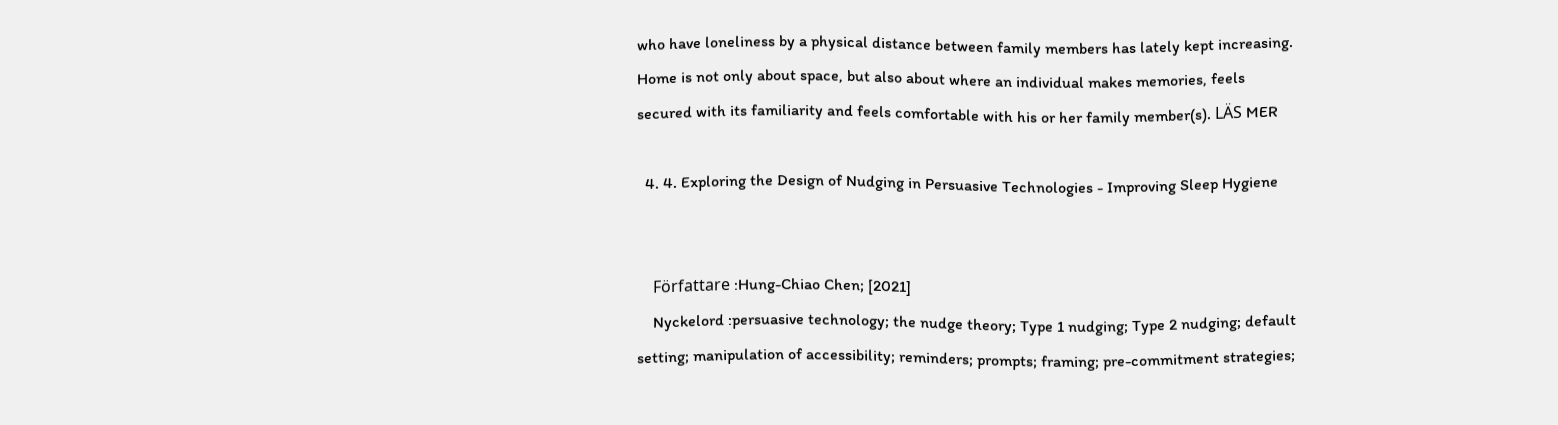who have loneliness by a physical distance between family members has lately kept increasing. Home is not only about space, but also about where an individual makes memories, feels secured with its familiarity and feels comfortable with his or her family member(s). LÄS MER

  4. 4. Exploring the Design of Nudging in Persuasive Technologies - Improving Sleep Hygiene


    Författare :Hung-Chiao Chen; [2021]
    Nyckelord :persuasive technology; the nudge theory; Type 1 nudging; Type 2 nudging; default setting; manipulation of accessibility; reminders; prompts; framing; pre-commitment strategies;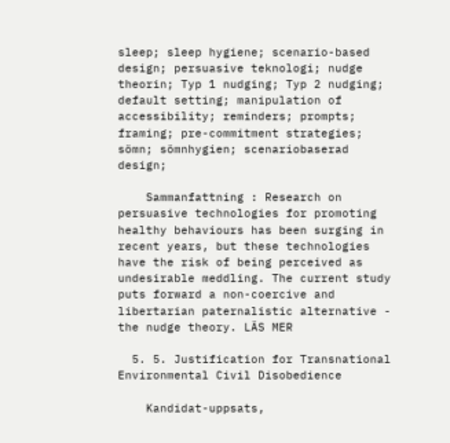sleep; sleep hygiene; scenario-based design; persuasive teknologi; nudge theorin; Typ 1 nudging; Typ 2 nudging; default setting; manipulation of accessibility; reminders; prompts; framing; pre-commitment strategies; sömn; sömnhygien; scenariobaserad design;

    Sammanfattning : Research on persuasive technologies for promoting healthy behaviours has been surging in recent years, but these technologies have the risk of being perceived as undesirable meddling. The current study puts forward a non-coercive and libertarian paternalistic alternative - the nudge theory. LÄS MER

  5. 5. Justification for Transnational Environmental Civil Disobedience

    Kandidat-uppsats,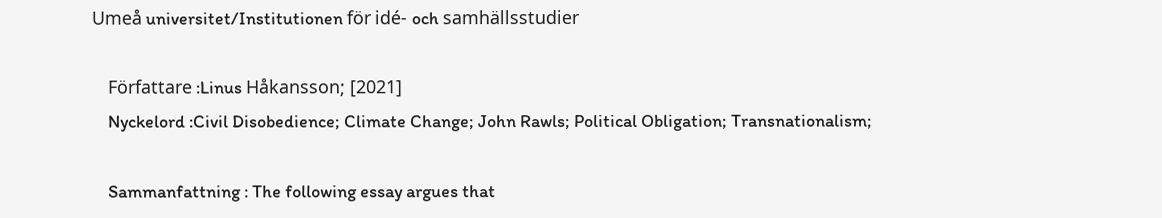Umeå universitet/Institutionen för idé- och samhällsstudier

    Författare :Linus Håkansson; [2021]
    Nyckelord :Civil Disobedience; Climate Change; John Rawls; Political Obligation; Transnationalism;

    Sammanfattning : The following essay argues that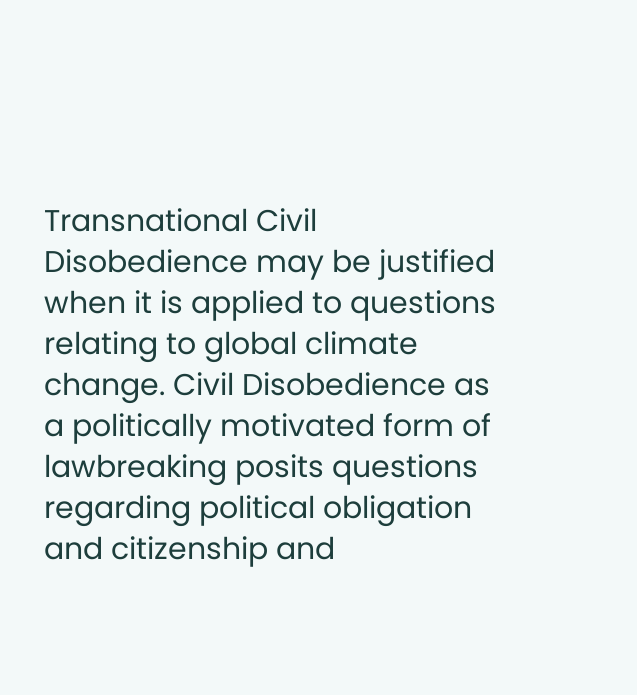Transnational Civil Disobedience may be justified when it is applied to questions relating to global climate change. Civil Disobedience as a politically motivated form of lawbreaking posits questions regarding political obligation and citizenship and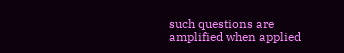such questions are amplified when applied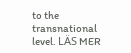to the transnational level. LÄS MER